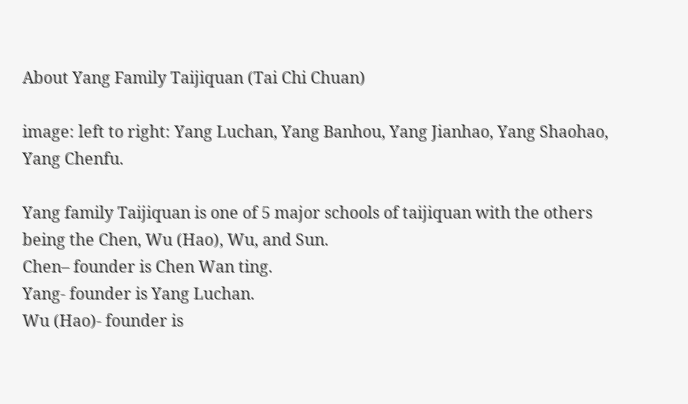About Yang Family Taijiquan (Tai Chi Chuan)

image: left to right: Yang Luchan, Yang Banhou, Yang Jianhao, Yang Shaohao, Yang Chenfu.

Yang family Taijiquan is one of 5 major schools of taijiquan with the others being the Chen, Wu (Hao), Wu, and Sun.
Chen– founder is Chen Wan ting.
Yang- founder is Yang Luchan.
Wu (Hao)- founder is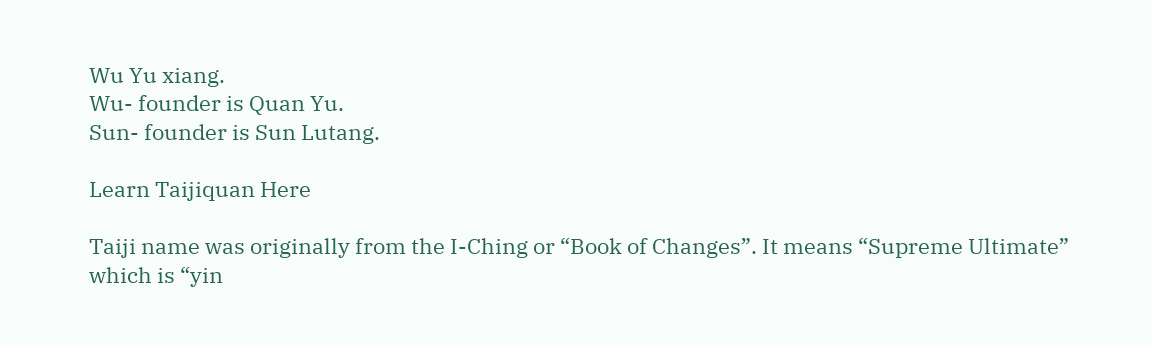Wu Yu xiang.
Wu- founder is Quan Yu.
Sun- founder is Sun Lutang.

Learn Taijiquan Here

Taiji name was originally from the I-Ching or “Book of Changes”. It means “Supreme Ultimate” which is “yin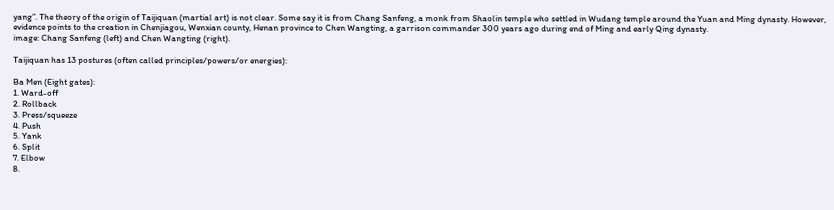yang”. The theory of the origin of Taijiquan (martial art) is not clear. Some say it is from Chang Sanfeng, a monk from Shaolin temple who settled in Wudang temple around the Yuan and Ming dynasty. However, evidence points to the creation in Chenjiagou, Wenxian county, Henan province to Chen Wangting, a garrison commander 300 years ago during end of Ming and early Qing dynasty.
image: Chang Sanfeng (left) and Chen Wangting (right).

Taijiquan has 13 postures (often called principles/powers/or energies):

Ba Men (Eight gates):
1. Ward-off
2. Rollback
3. Press/squeeze
4. Push
5. Yank
6. Split
7. Elbow
8.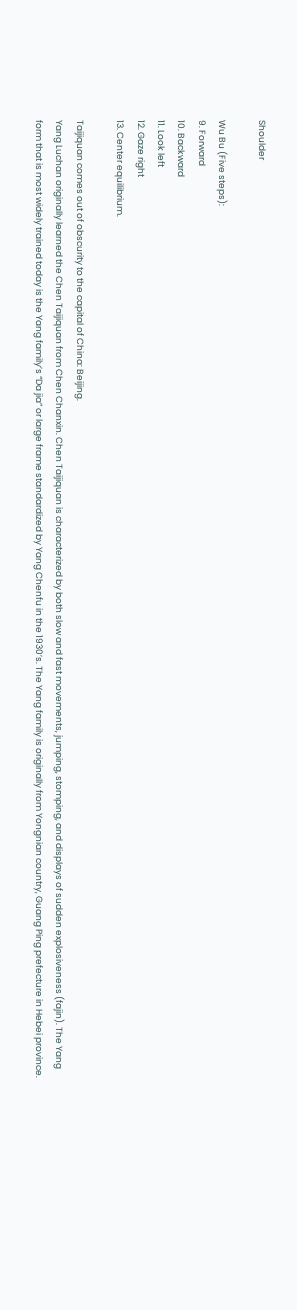Shoulder

Wu Bu (Five steps):
9. Forward
10. Backward
11. Look left
12. Gaze right
13. Center equilibrium.

Taijiquan comes out of obscurity to the capital of China: Beijing.
Yang Luchan originally learned the Chen Taijiquan from Chen Chanxin. Chen Taijiquan is characterized by both slow and fast movements, jumping, stomping, and displays of sudden explosiveness (fajin). The Yang form that is most widely trained today is the Yang family’s “Da jia” or large frame standardized by Yang Chenfu in the 1930’s. The Yang family is originally from Yongnian country, Guang Ping prefecture in Hebei province.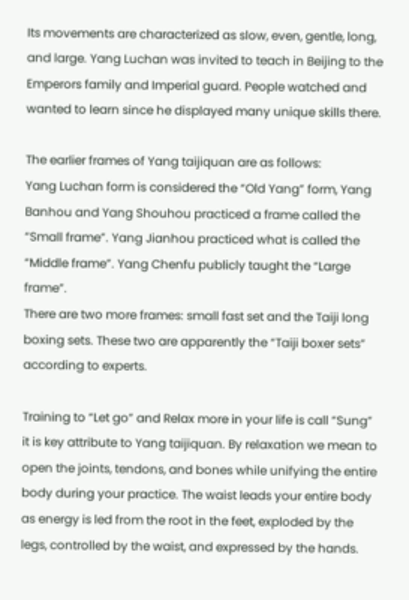Its movements are characterized as slow, even, gentle, long, and large. Yang Luchan was invited to teach in Beijing to the Emperors family and Imperial guard. People watched and wanted to learn since he displayed many unique skills there.

The earlier frames of Yang taijiquan are as follows:
Yang Luchan form is considered the “Old Yang” form, Yang Banhou and Yang Shouhou practiced a frame called the “Small frame”. Yang Jianhou practiced what is called the “Middle frame”. Yang Chenfu publicly taught the “Large frame”.
There are two more frames: small fast set and the Taiji long boxing sets. These two are apparently the “Taiji boxer sets” according to experts.

Training to “Let go” and Relax more in your life is call “Sung” it is key attribute to Yang taijiquan. By relaxation we mean to open the joints, tendons, and bones while unifying the entire body during your practice. The waist leads your entire body as energy is led from the root in the feet, exploded by the legs, controlled by the waist, and expressed by the hands.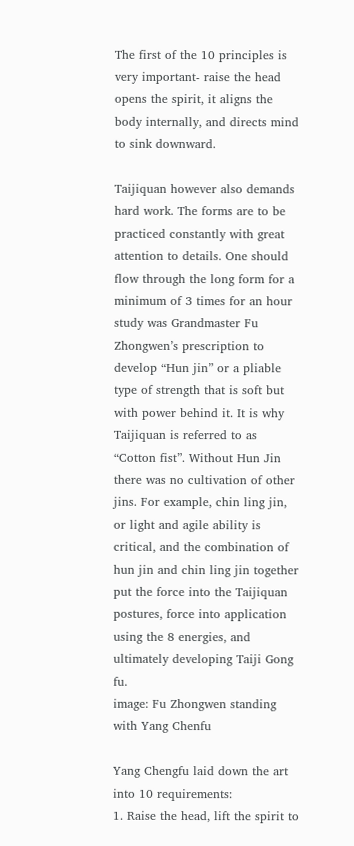The first of the 10 principles is very important- raise the head opens the spirit, it aligns the body internally, and directs mind to sink downward.

Taijiquan however also demands hard work. The forms are to be practiced constantly with great attention to details. One should flow through the long form for a minimum of 3 times for an hour study was Grandmaster Fu Zhongwen’s prescription to develop “Hun jin” or a pliable type of strength that is soft but with power behind it. It is why Taijiquan is referred to as “Cotton fist”. Without Hun Jin there was no cultivation of other jins. For example, chin ling jin, or light and agile ability is critical, and the combination of hun jin and chin ling jin together put the force into the Taijiquan postures, force into application using the 8 energies, and ultimately developing Taiji Gong fu.
image: Fu Zhongwen standing with Yang Chenfu

Yang Chengfu laid down the art into 10 requirements:
1. Raise the head, lift the spirit to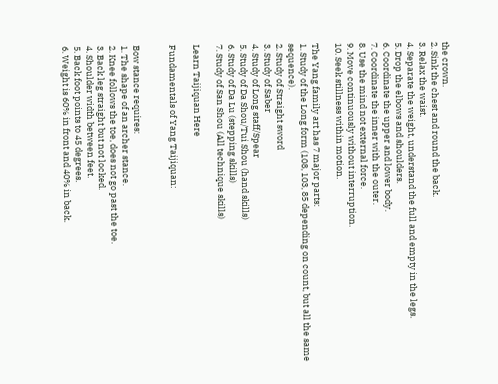the crown.
2. Sink the chest and round the back.
3. Relax the waist.
4. Separate the weight, understand the full and empty in the legs.
5. Drop the elbows and shoulders.
6. Coordinate the upper and lower body.
7. Coordinate the inner with the outer.
8. Use the mind not external force.
9. Move continuously without interruption.
10. Seek stillness within motion.

The Yang family art has 7 major parts:
1. Study of the Long form (108, 103, 85 depending on count, but all the same sequence).
2. Study of Straight sword
3. Study of Saber
4. Study of Long staff/Spear
5. Study of Da Shou/Tui Shou (hand skills)
6. Study of Da Lu (stepping skills)
7. Study of San Shou (All technique skills)

Learn Taijiquan Here

Fundamentals of Yang Taijiquan:


Bow stance requires:
1. The shape of an archer stance.
2. Knee follows the toe, does not go past the toe.
3. Back leg straight but not locked.
4. Shoulder width between feet.
5. Back foot points to 45 degrees.
6. Weight is 60% in front and 40% in back.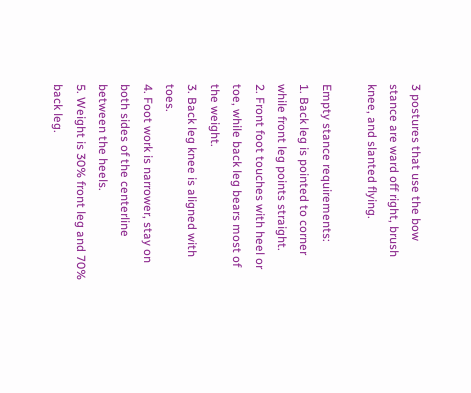3 postures that use the bow stance are ward off right, brush knee, and slanted flying.

Empty stance requirements:
1. Back leg is pointed to corner while front leg points straight.
2. Front foot touches with heel or toe, while back leg bears most of the weight.
3. Back leg knee is aligned with toes.
4. Foot work is narrower, stay on both sides of the centerline between the heels.
5. Weight is 30% front leg and 70% back leg.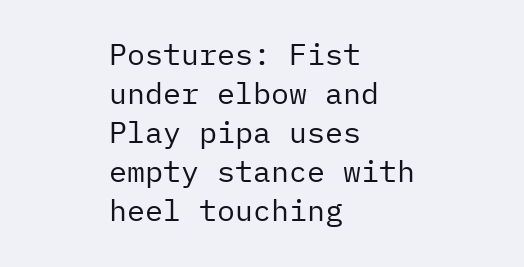Postures: Fist under elbow and Play pipa uses empty stance with heel touching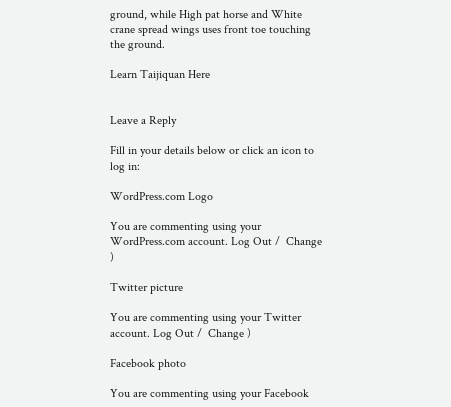ground, while High pat horse and White crane spread wings uses front toe touching the ground.

Learn Taijiquan Here


Leave a Reply

Fill in your details below or click an icon to log in:

WordPress.com Logo

You are commenting using your WordPress.com account. Log Out /  Change )

Twitter picture

You are commenting using your Twitter account. Log Out /  Change )

Facebook photo

You are commenting using your Facebook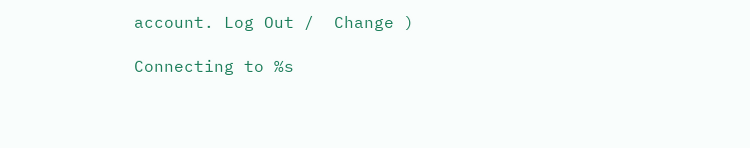account. Log Out /  Change )

Connecting to %s